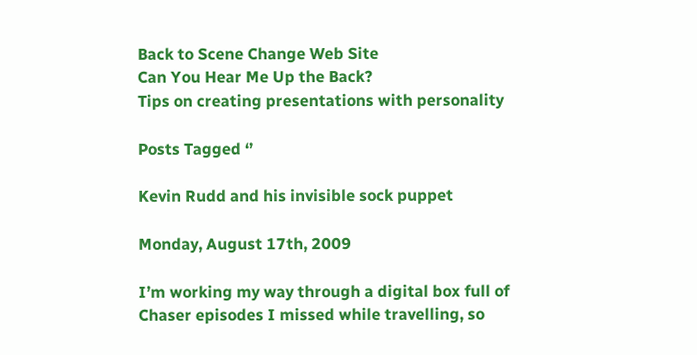Back to Scene Change Web Site
Can You Hear Me Up the Back?
Tips on creating presentations with personality

Posts Tagged ‘’

Kevin Rudd and his invisible sock puppet

Monday, August 17th, 2009

I’m working my way through a digital box full of Chaser episodes I missed while travelling, so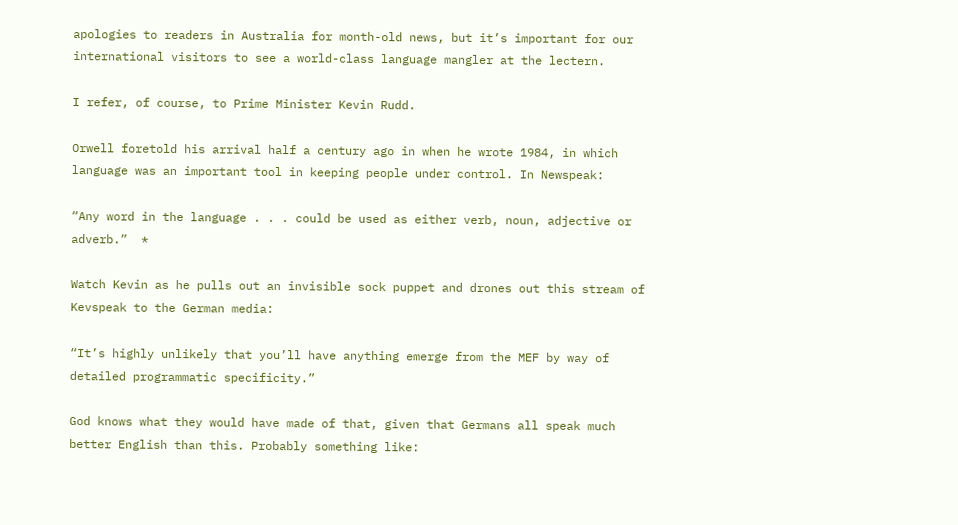apologies to readers in Australia for month-old news, but it’s important for our international visitors to see a world-class language mangler at the lectern.

I refer, of course, to Prime Minister Kevin Rudd.

Orwell foretold his arrival half a century ago in when he wrote 1984, in which language was an important tool in keeping people under control. In Newspeak:

“Any word in the language . . . could be used as either verb, noun, adjective or adverb.”  *

Watch Kevin as he pulls out an invisible sock puppet and drones out this stream of Kevspeak to the German media:

“It’s highly unlikely that you’ll have anything emerge from the MEF by way of detailed programmatic specificity.”

God knows what they would have made of that, given that Germans all speak much better English than this. Probably something like: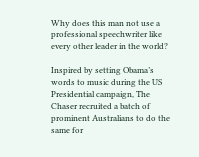Why does this man not use a professional speechwriter like every other leader in the world?

Inspired by setting Obama’s words to music during the US Presidential campaign, The Chaser recruited a batch of prominent Australians to do the same for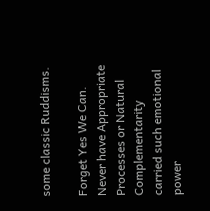some classic Ruddisms.

Forget Yes We Can. Never have Appropriate Processes or Natural Complementarity carried such emotional power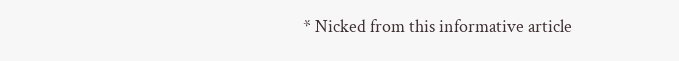* Nicked from this informative article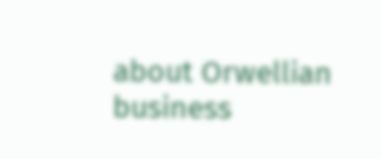about Orwellian business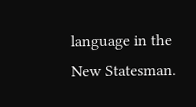language in the New Statesman.